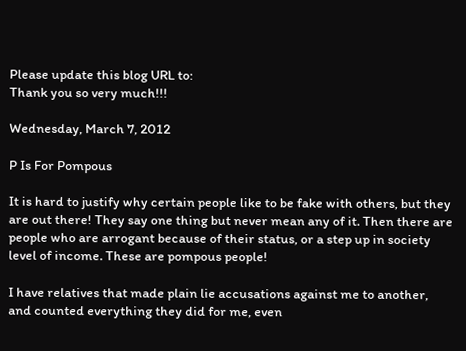Please update this blog URL to:
Thank you so very much!!!

Wednesday, March 7, 2012

P Is For Pompous

It is hard to justify why certain people like to be fake with others, but they are out there! They say one thing but never mean any of it. Then there are people who are arrogant because of their status, or a step up in society level of income. These are pompous people!

I have relatives that made plain lie accusations against me to another, and counted everything they did for me, even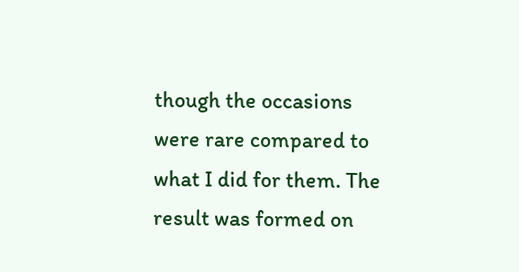though the occasions were rare compared to what I did for them. The result was formed on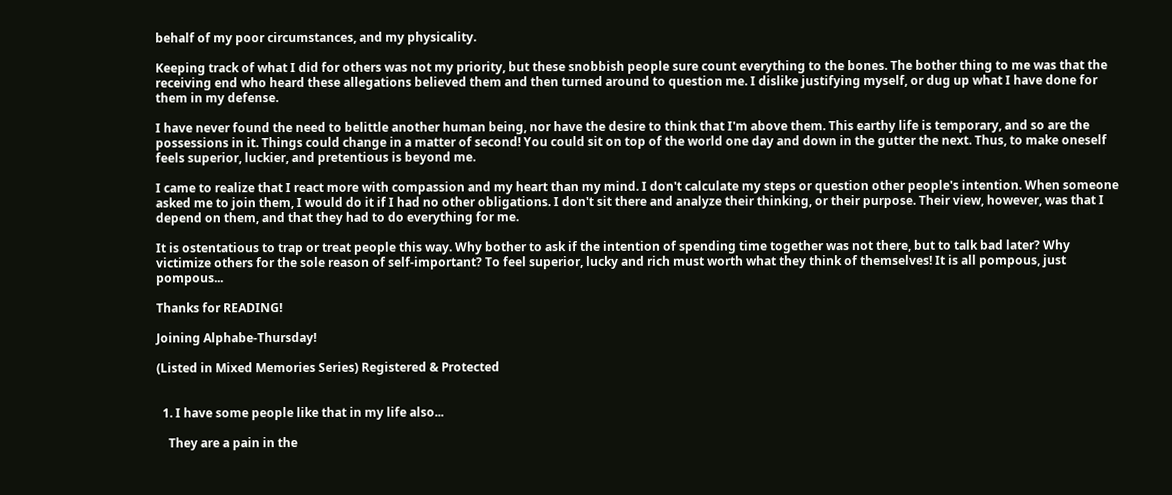behalf of my poor circumstances, and my physicality.

Keeping track of what I did for others was not my priority, but these snobbish people sure count everything to the bones. The bother thing to me was that the receiving end who heard these allegations believed them and then turned around to question me. I dislike justifying myself, or dug up what I have done for them in my defense.

I have never found the need to belittle another human being, nor have the desire to think that I'm above them. This earthy life is temporary, and so are the possessions in it. Things could change in a matter of second! You could sit on top of the world one day and down in the gutter the next. Thus, to make oneself feels superior, luckier, and pretentious is beyond me.

I came to realize that I react more with compassion and my heart than my mind. I don't calculate my steps or question other people's intention. When someone asked me to join them, I would do it if I had no other obligations. I don't sit there and analyze their thinking, or their purpose. Their view, however, was that I depend on them, and that they had to do everything for me.

It is ostentatious to trap or treat people this way. Why bother to ask if the intention of spending time together was not there, but to talk bad later? Why victimize others for the sole reason of self-important? To feel superior, lucky and rich must worth what they think of themselves! It is all pompous, just pompous...

Thanks for READING!

Joining Alphabe-Thursday!

(Listed in Mixed Memories Series) Registered & Protected


  1. I have some people like that in my life also...

    They are a pain in the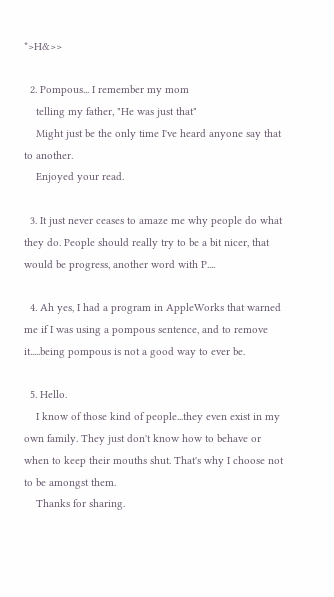*>H&>>

  2. Pompous... I remember my mom
    telling my father, "He was just that"
    Might just be the only time I've heard anyone say that to another.
    Enjoyed your read.

  3. It just never ceases to amaze me why people do what they do. People should really try to be a bit nicer, that would be progress, another word with P....

  4. Ah yes, I had a program in AppleWorks that warned me if I was using a pompous sentence, and to remove it.....being pompous is not a good way to ever be.

  5. Hello.
    I know of those kind of people...they even exist in my own family. They just don't know how to behave or when to keep their mouths shut. That's why I choose not to be amongst them.
    Thanks for sharing.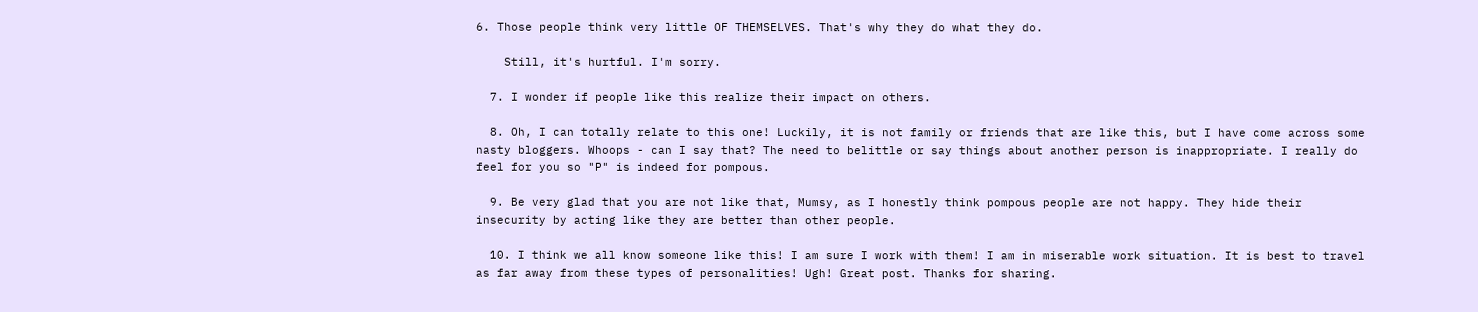6. Those people think very little OF THEMSELVES. That's why they do what they do.

    Still, it's hurtful. I'm sorry.

  7. I wonder if people like this realize their impact on others.

  8. Oh, I can totally relate to this one! Luckily, it is not family or friends that are like this, but I have come across some nasty bloggers. Whoops - can I say that? The need to belittle or say things about another person is inappropriate. I really do feel for you so "P" is indeed for pompous.

  9. Be very glad that you are not like that, Mumsy, as I honestly think pompous people are not happy. They hide their insecurity by acting like they are better than other people.

  10. I think we all know someone like this! I am sure I work with them! I am in miserable work situation. It is best to travel as far away from these types of personalities! Ugh! Great post. Thanks for sharing.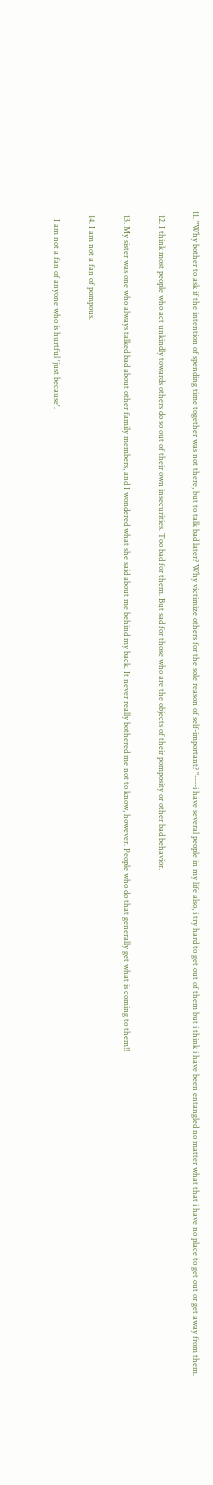11. "Why bother to ask if the intention of spending time together was not there, but to talk bad later? Why victimize others for the sole reason of self-important? "----i have several people in my life also, i try hard to get out of them but i think i have been entangled no matter what that i have no place to get out or get away from them.

  12. I think most people who act unkindly towards others do so out of their own insecurities. Too bad for them. But sad for those who are the objects of their pomposity or other bad behavior.

  13. My sister was one who always talked bad about other family members, and I wondered what she said about me behind my back. It never really bothered me not to know, however. People who do that generally get what is coming to them!!

  14. I am not a fan of pompous.

    I am not a fan of anyone who is hurtful 'just because'.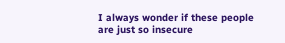I always wonder if these people are just so insecure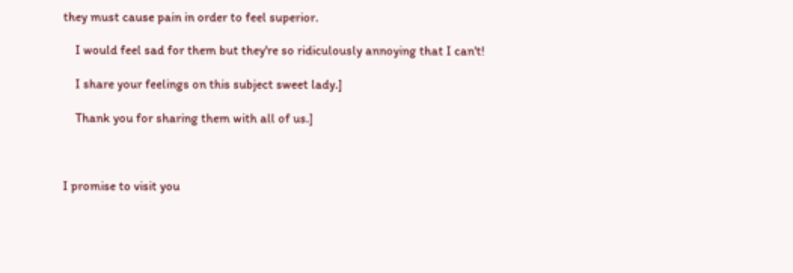they must cause pain in order to feel superior.

    I would feel sad for them but they're so ridiculously annoying that I can't!

    I share your feelings on this subject sweet lady.]

    Thank you for sharing them with all of us.]



I promise to visit you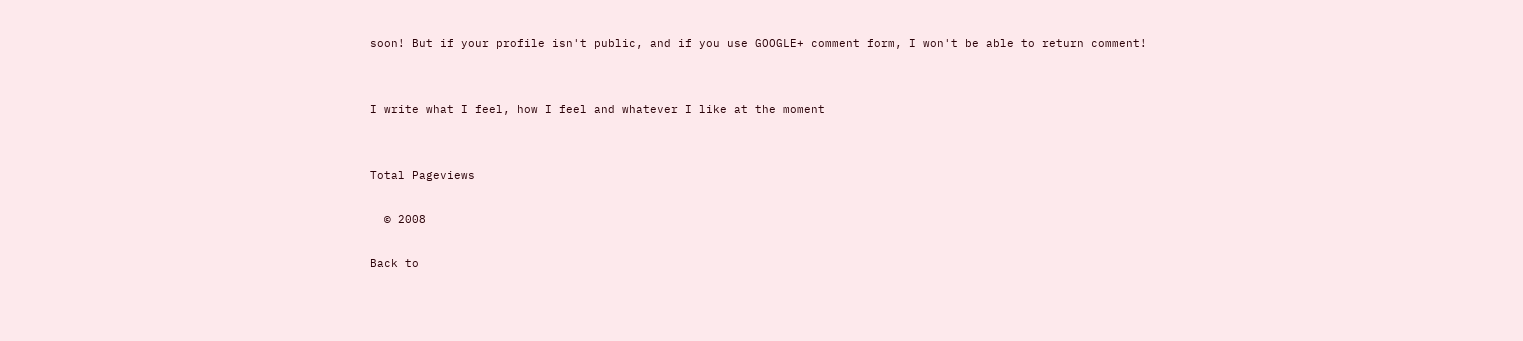soon! But if your profile isn't public, and if you use GOOGLE+ comment form, I won't be able to return comment!


I write what I feel, how I feel and whatever I like at the moment


Total Pageviews

  © 2008

Back to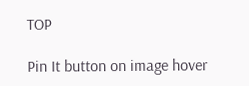TOP

Pin It button on image hover